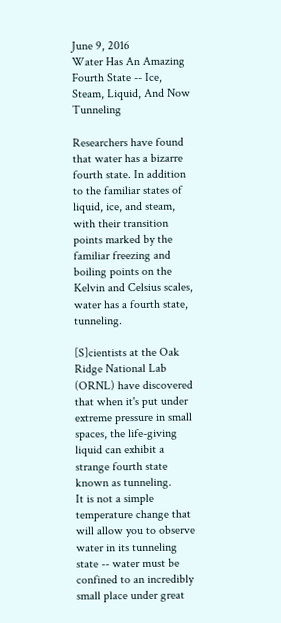June 9, 2016
Water Has An Amazing Fourth State -- Ice, Steam, Liquid, And Now Tunneling

Researchers have found that water has a bizarre fourth state. In addition to the familiar states of liquid, ice, and steam, with their transition points marked by the familiar freezing and boiling points on the Kelvin and Celsius scales, water has a fourth state, tunneling.

[S]cientists at the Oak Ridge National Lab (ORNL) have discovered that when it's put under extreme pressure in small spaces, the life-giving liquid can exhibit a strange fourth state known as tunneling.
It is not a simple temperature change that will allow you to observe water in its tunneling state -- water must be confined to an incredibly small place under great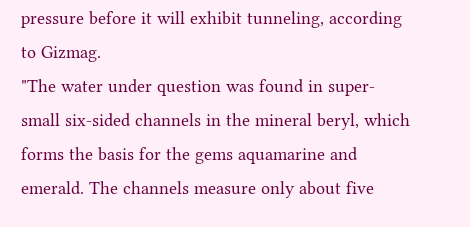pressure before it will exhibit tunneling, according to Gizmag.
"The water under question was found in super-small six-sided channels in the mineral beryl, which forms the basis for the gems aquamarine and emerald. The channels measure only about five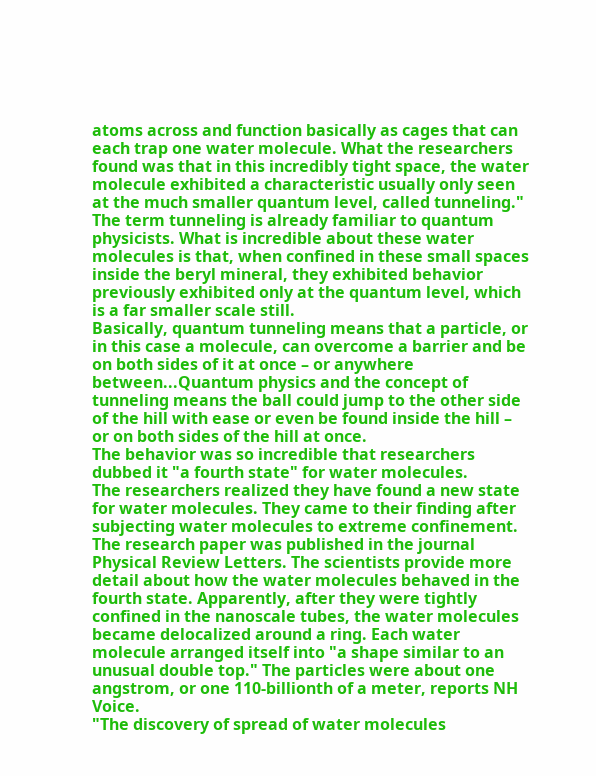atoms across and function basically as cages that can each trap one water molecule. What the researchers found was that in this incredibly tight space, the water molecule exhibited a characteristic usually only seen at the much smaller quantum level, called tunneling."
The term tunneling is already familiar to quantum physicists. What is incredible about these water molecules is that, when confined in these small spaces inside the beryl mineral, they exhibited behavior previously exhibited only at the quantum level, which is a far smaller scale still.
Basically, quantum tunneling means that a particle, or in this case a molecule, can overcome a barrier and be on both sides of it at once – or anywhere between...Quantum physics and the concept of tunneling means the ball could jump to the other side of the hill with ease or even be found inside the hill – or on both sides of the hill at once.
The behavior was so incredible that researchers dubbed it "a fourth state" for water molecules.
The researchers realized they have found a new state for water molecules. They came to their finding after subjecting water molecules to extreme confinement.
The research paper was published in the journal Physical Review Letters. The scientists provide more detail about how the water molecules behaved in the fourth state. Apparently, after they were tightly confined in the nanoscale tubes, the water molecules became delocalized around a ring. Each water molecule arranged itself into "a shape similar to an unusual double top." The particles were about one angstrom, or one 110-billionth of a meter, reports NH Voice.
"The discovery of spread of water molecules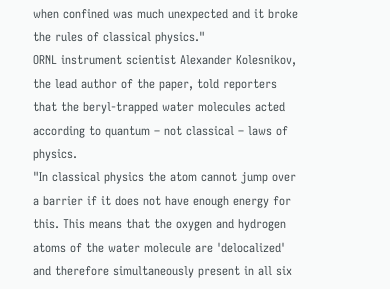when confined was much unexpected and it broke the rules of classical physics."
ORNL instrument scientist Alexander Kolesnikov, the lead author of the paper, told reporters that the beryl-trapped water molecules acted according to quantum – not classical – laws of physics.
"In classical physics the atom cannot jump over a barrier if it does not have enough energy for this. This means that the oxygen and hydrogen atoms of the water molecule are 'delocalized' and therefore simultaneously present in all six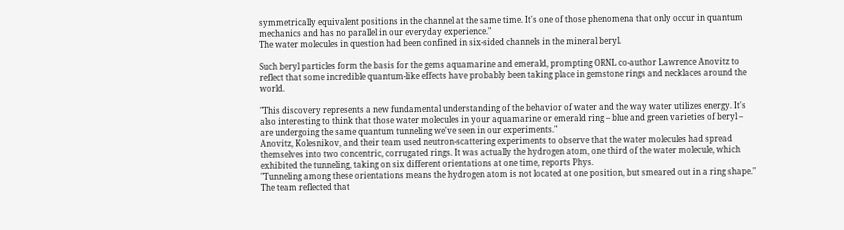symmetrically equivalent positions in the channel at the same time. It's one of those phenomena that only occur in quantum mechanics and has no parallel in our everyday experience."
The water molecules in question had been confined in six-sided channels in the mineral beryl.

Such beryl particles form the basis for the gems aquamarine and emerald, prompting ORNL co-author Lawrence Anovitz to reflect that some incredible quantum-like effects have probably been taking place in gemstone rings and necklaces around the world.

"This discovery represents a new fundamental understanding of the behavior of water and the way water utilizes energy. It's also interesting to think that those water molecules in your aquamarine or emerald ring – blue and green varieties of beryl – are undergoing the same quantum tunneling we've seen in our experiments."
Anovitz, Kolesnikov, and their team used neutron-scattering experiments to observe that the water molecules had spread themselves into two concentric, corrugated rings. It was actually the hydrogen atom, one third of the water molecule, which exhibited the tunneling, taking on six different orientations at one time, reports Phys.
"Tunneling among these orientations means the hydrogen atom is not located at one position, but smeared out in a ring shape."
The team reflected that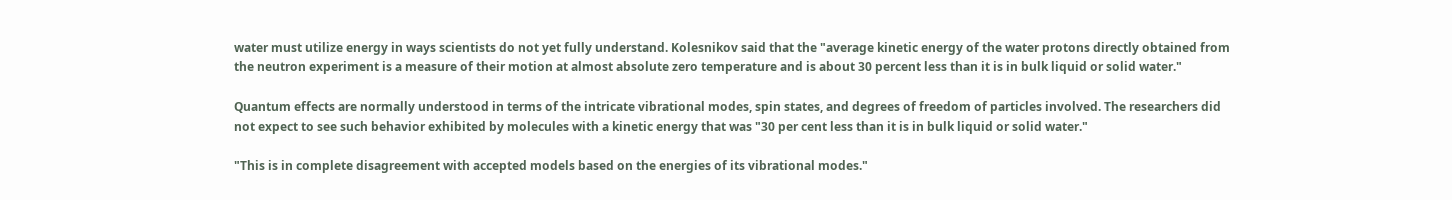water must utilize energy in ways scientists do not yet fully understand. Kolesnikov said that the "average kinetic energy of the water protons directly obtained from the neutron experiment is a measure of their motion at almost absolute zero temperature and is about 30 percent less than it is in bulk liquid or solid water."

Quantum effects are normally understood in terms of the intricate vibrational modes, spin states, and degrees of freedom of particles involved. The researchers did not expect to see such behavior exhibited by molecules with a kinetic energy that was "30 per cent less than it is in bulk liquid or solid water."

"This is in complete disagreement with accepted models based on the energies of its vibrational modes."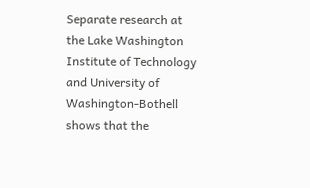Separate research at the Lake Washington Institute of Technology and University of Washington-Bothell shows that the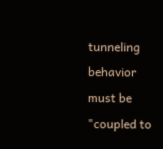tunneling behavior must be "coupled to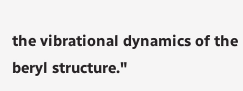the vibrational dynamics of the beryl structure."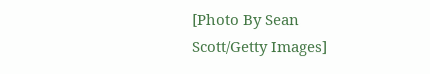[Photo By Sean Scott/Getty Images]